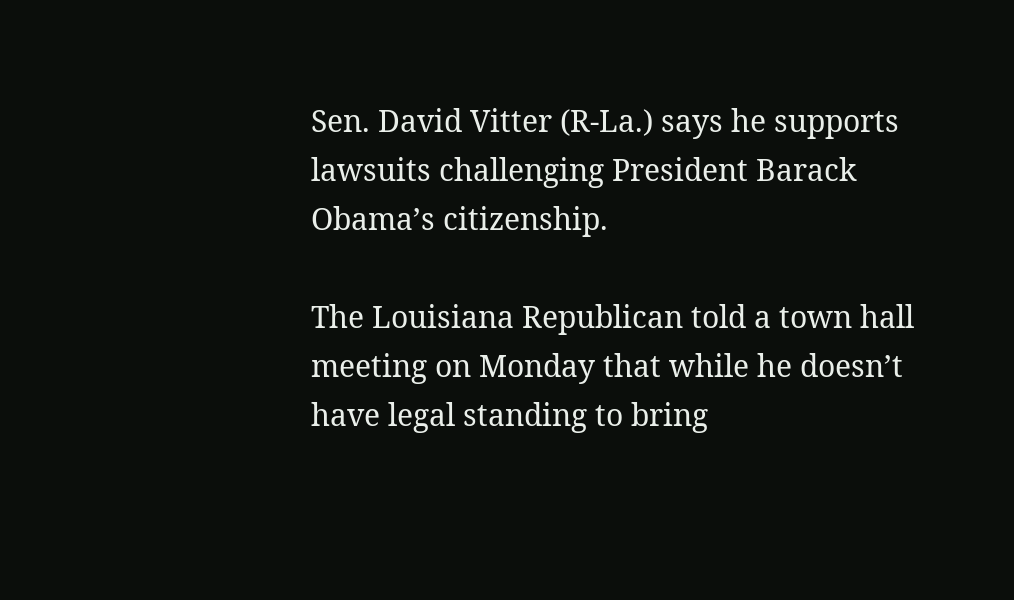Sen. David Vitter (R-La.) says he supports lawsuits challenging President Barack Obama’s citizenship.

The Louisiana Republican told a town hall meeting on Monday that while he doesn’t have legal standing to bring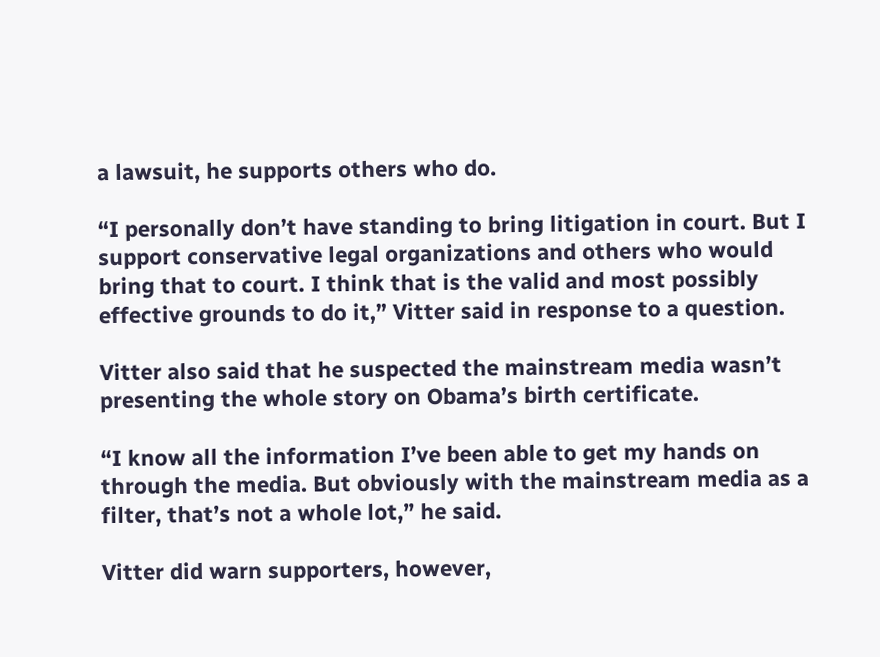a lawsuit, he supports others who do.

“I personally don’t have standing to bring litigation in court. But I support conservative legal organizations and others who would bring that to court. I think that is the valid and most possibly effective grounds to do it,” Vitter said in response to a question.

Vitter also said that he suspected the mainstream media wasn’t presenting the whole story on Obama’s birth certificate.

“I know all the information I’ve been able to get my hands on through the media. But obviously with the mainstream media as a filter, that’s not a whole lot,” he said.

Vitter did warn supporters, however,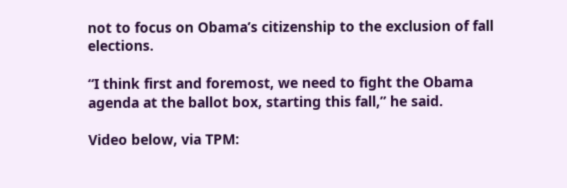not to focus on Obama’s citizenship to the exclusion of fall elections.

“I think first and foremost, we need to fight the Obama agenda at the ballot box, starting this fall,” he said.

Video below, via TPM: